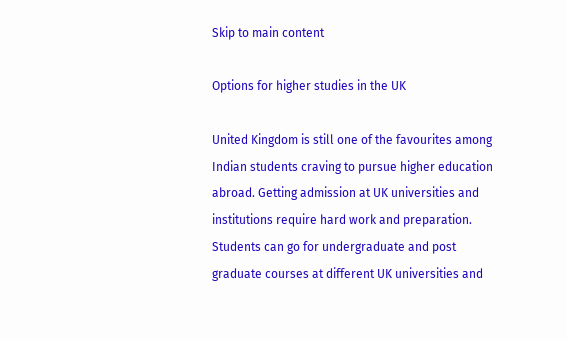Skip to main content

Options for higher studies in the UK

United Kingdom is still one of the favourites among Indian students craving to pursue higher education abroad. Getting admission at UK universities and institutions require hard work and preparation. Students can go for undergraduate and post graduate courses at different UK universities and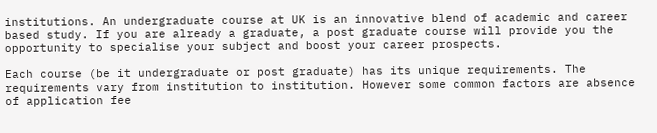institutions. An undergraduate course at UK is an innovative blend of academic and career based study. If you are already a graduate, a post graduate course will provide you the opportunity to specialise your subject and boost your career prospects.

Each course (be it undergraduate or post graduate) has its unique requirements. The requirements vary from institution to institution. However some common factors are absence of application fee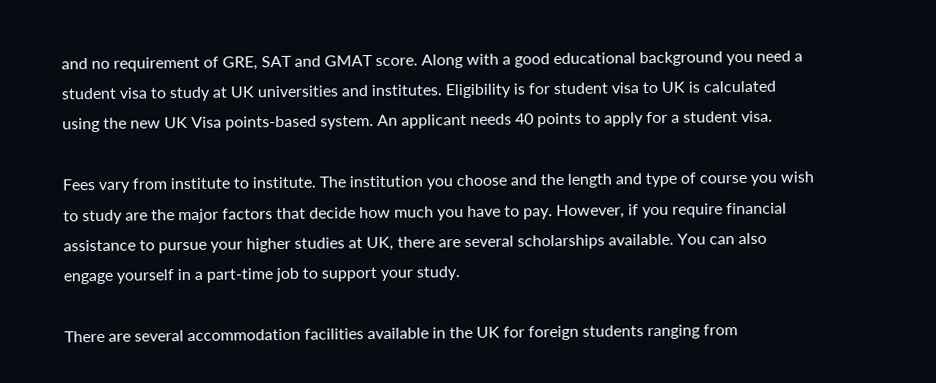and no requirement of GRE, SAT and GMAT score. Along with a good educational background you need a student visa to study at UK universities and institutes. Eligibility is for student visa to UK is calculated using the new UK Visa points-based system. An applicant needs 40 points to apply for a student visa.

Fees vary from institute to institute. The institution you choose and the length and type of course you wish to study are the major factors that decide how much you have to pay. However, if you require financial assistance to pursue your higher studies at UK, there are several scholarships available. You can also engage yourself in a part-time job to support your study.

There are several accommodation facilities available in the UK for foreign students ranging from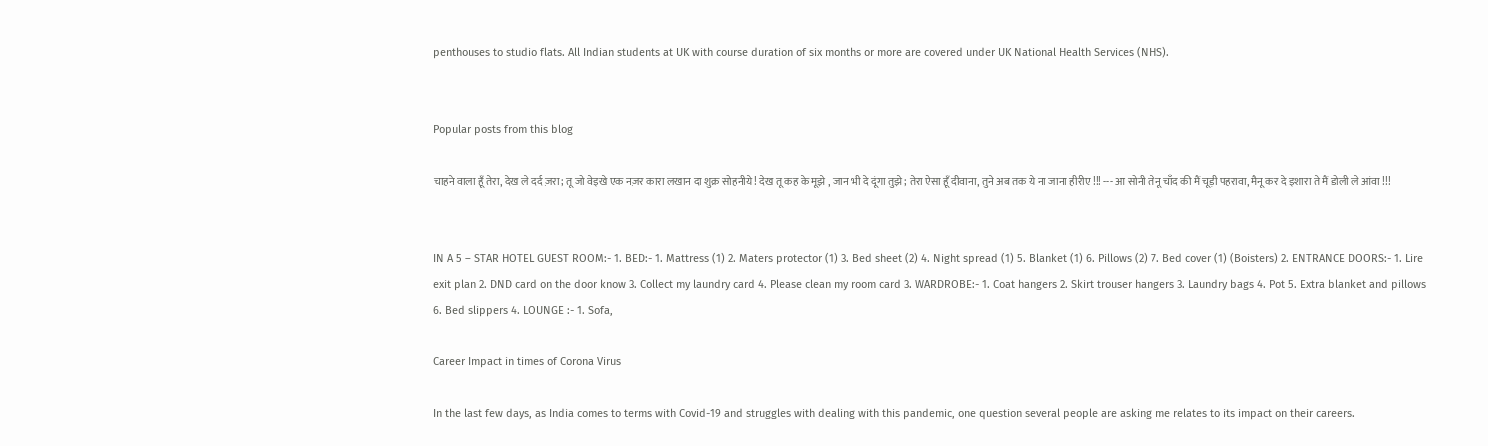penthouses to studio flats. All Indian students at UK with course duration of six months or more are covered under UK National Health Services (NHS).


Popular posts from this blog

चाहने वाला हूँ तेरा, देख ले दर्द ज़रा; तू जो वेइखे एक नज़र कारा लखान दा शुक्र सोहनीये! देख तू कह के मूझे , जान भी दे दूंगा तुझे; तेरा ऐसा हूँ दीवाना, तुने अब तक ये ना जाना हीरीए !!! --- आ सोनी तेनू चाँद की मैं चूड़ी पहरावा, मैनू कर दे इशारा ते मैं डोली ले आंवा !!!


IN A 5 – STAR HOTEL GUEST ROOM:- 1. BED:- 1. Mattress (1) 2. Maters protector (1) 3. Bed sheet (2) 4. Night spread (1) 5. Blanket (1) 6. Pillows (2) 7. Bed cover (1) (Boisters) 2. ENTRANCE DOORS:- 1. Lire exit plan 2. DND card on the door know 3. Collect my laundry card 4. Please clean my room card 3. WARDROBE:- 1. Coat hangers 2. Skirt trouser hangers 3. Laundry bags 4. Pot 5. Extra blanket and pillows 6. Bed slippers 4. LOUNGE :- 1. Sofa,

Career Impact in times of Corona Virus

In the last few days, as India comes to terms with Covid-19 and struggles with dealing with this pandemic, one question several people are asking me relates to its impact on their careers.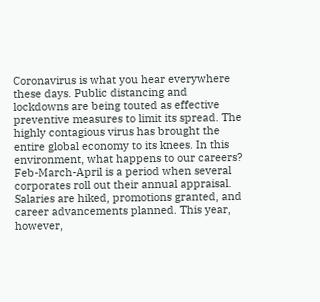Coronavirus is what you hear everywhere these days. Public distancing and lockdowns are being touted as effective preventive measures to limit its spread. The highly contagious virus has brought the entire global economy to its knees. In this environment, what happens to our careers? Feb-March-April is a period when several corporates roll out their annual appraisal. Salaries are hiked, promotions granted, and career advancements planned. This year, however,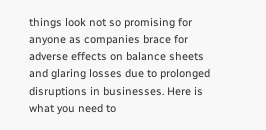things look not so promising for anyone as companies brace for adverse effects on balance sheets and glaring losses due to prolonged disruptions in businesses. Here is what you need to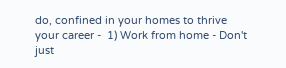do, confined in your homes to thrive your career -  1) Work from home - Don't just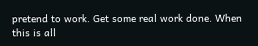pretend to work. Get some real work done. When this is all